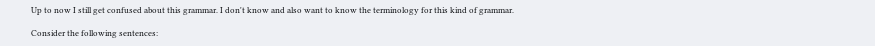Up to now I still get confused about this grammar. I don't know and also want to know the terminology for this kind of grammar.

Consider the following sentences: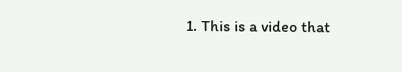1. This is a video that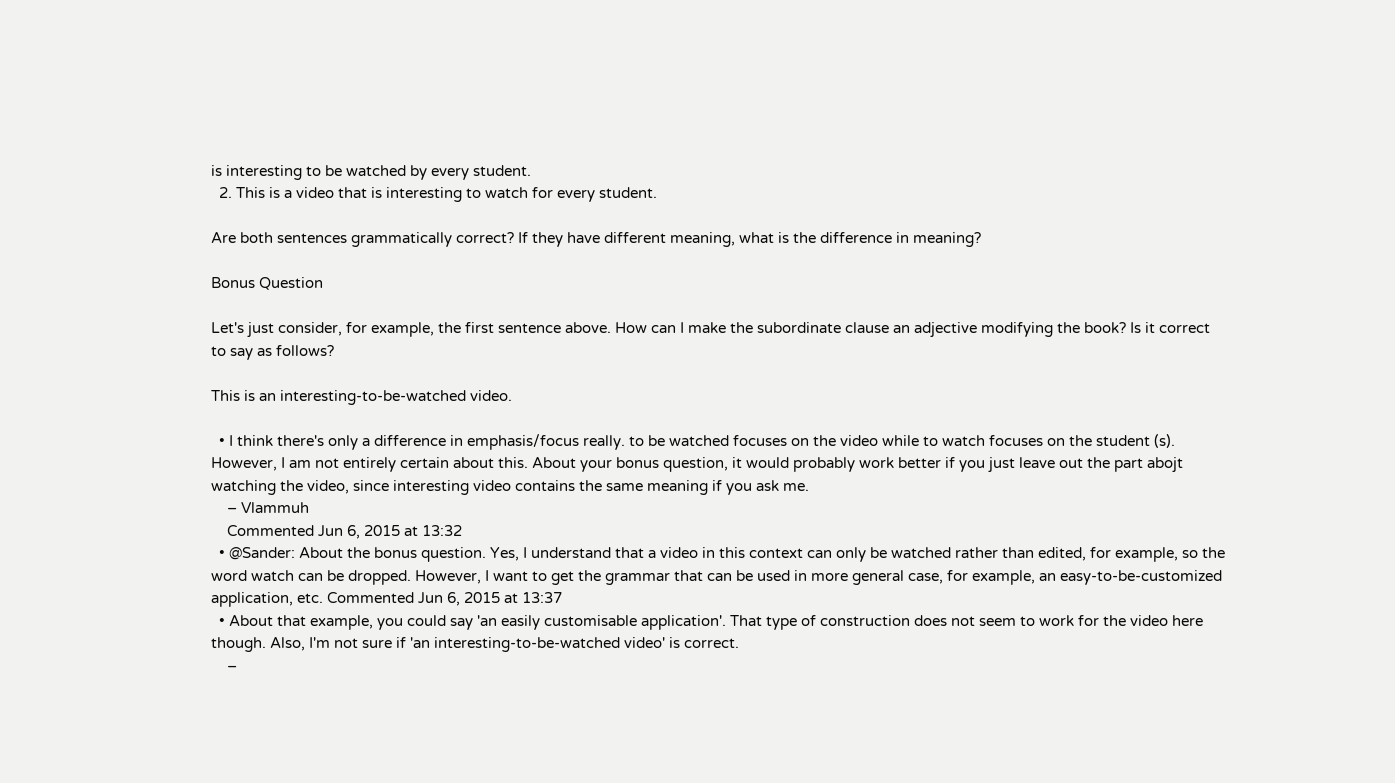is interesting to be watched by every student.
  2. This is a video that is interesting to watch for every student.

Are both sentences grammatically correct? If they have different meaning, what is the difference in meaning?

Bonus Question

Let's just consider, for example, the first sentence above. How can I make the subordinate clause an adjective modifying the book? Is it correct to say as follows?

This is an interesting-to-be-watched video.

  • I think there's only a difference in emphasis/focus really. to be watched focuses on the video while to watch focuses on the student (s). However, I am not entirely certain about this. About your bonus question, it would probably work better if you just leave out the part abojt watching the video, since interesting video contains the same meaning if you ask me.
    – Vlammuh
    Commented Jun 6, 2015 at 13:32
  • @Sander: About the bonus question. Yes, I understand that a video in this context can only be watched rather than edited, for example, so the word watch can be dropped. However, I want to get the grammar that can be used in more general case, for example, an easy-to-be-customized application, etc. Commented Jun 6, 2015 at 13:37
  • About that example, you could say 'an easily customisable application'. That type of construction does not seem to work for the video here though. Also, I'm not sure if 'an interesting-to-be-watched video' is correct.
    –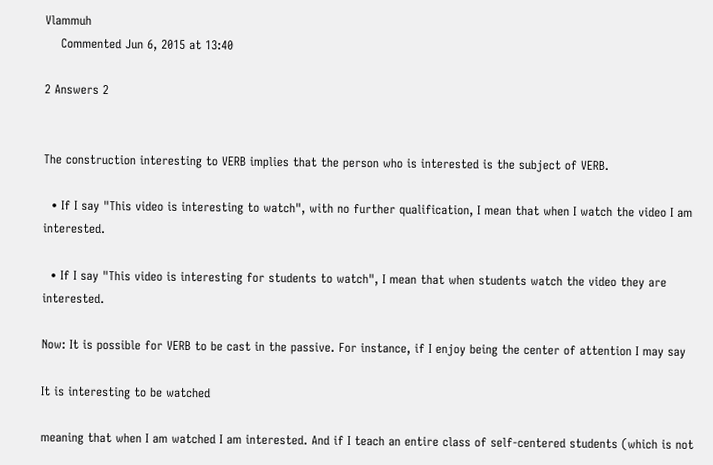Vlammuh
    Commented Jun 6, 2015 at 13:40

2 Answers 2


The construction interesting to VERB implies that the person who is interested is the subject of VERB.

  • If I say "This video is interesting to watch", with no further qualification, I mean that when I watch the video I am interested.

  • If I say "This video is interesting for students to watch", I mean that when students watch the video they are interested.

Now: It is possible for VERB to be cast in the passive. For instance, if I enjoy being the center of attention I may say

It is interesting to be watched

meaning that when I am watched I am interested. And if I teach an entire class of self-centered students (which is not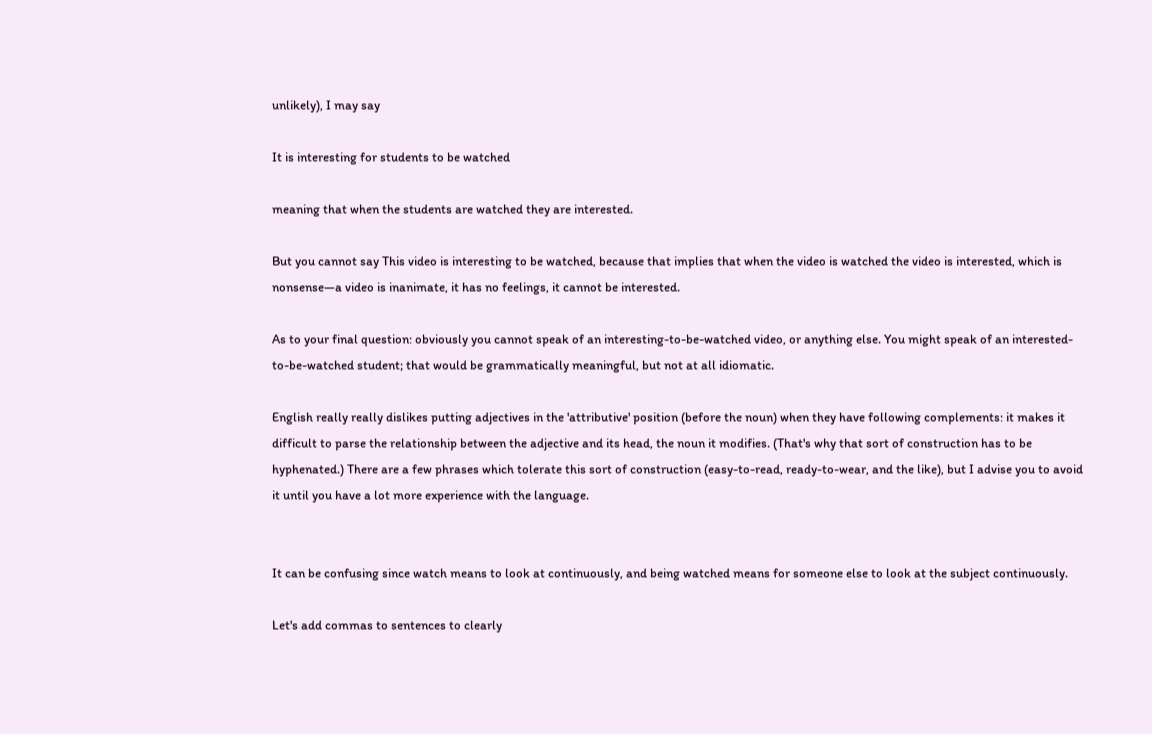unlikely), I may say

It is interesting for students to be watched

meaning that when the students are watched they are interested.

But you cannot say This video is interesting to be watched, because that implies that when the video is watched the video is interested, which is nonsense—a video is inanimate, it has no feelings, it cannot be interested.

As to your final question: obviously you cannot speak of an interesting-to-be-watched video, or anything else. You might speak of an interested-to-be-watched student; that would be grammatically meaningful, but not at all idiomatic.

English really really dislikes putting adjectives in the 'attributive' position (before the noun) when they have following complements: it makes it difficult to parse the relationship between the adjective and its head, the noun it modifies. (That's why that sort of construction has to be hyphenated.) There are a few phrases which tolerate this sort of construction (easy-to-read, ready-to-wear, and the like), but I advise you to avoid it until you have a lot more experience with the language.


It can be confusing since watch means to look at continuously, and being watched means for someone else to look at the subject continuously.

Let's add commas to sentences to clearly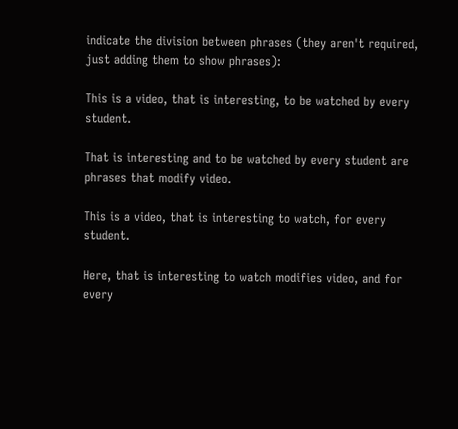indicate the division between phrases (they aren't required, just adding them to show phrases):

This is a video, that is interesting, to be watched by every student.

That is interesting and to be watched by every student are phrases that modify video.

This is a video, that is interesting to watch, for every student.

Here, that is interesting to watch modifies video, and for every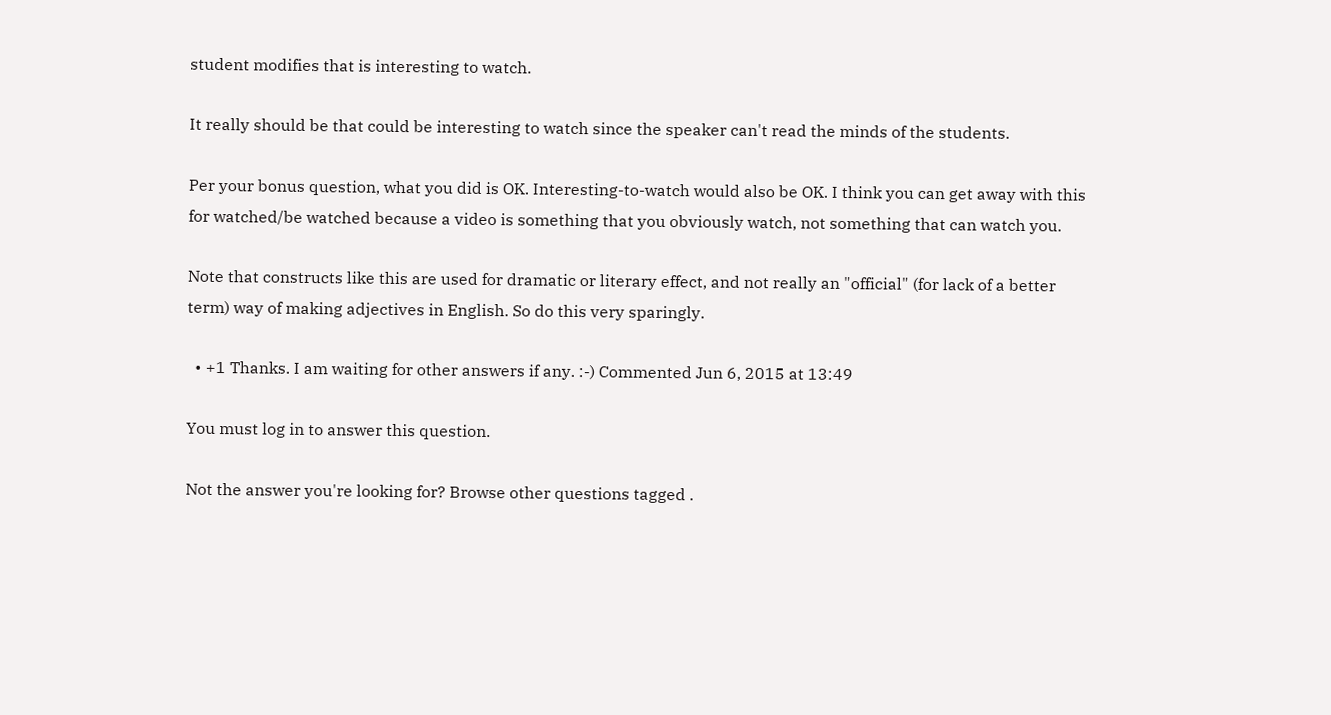student modifies that is interesting to watch.

It really should be that could be interesting to watch since the speaker can't read the minds of the students.

Per your bonus question, what you did is OK. Interesting-to-watch would also be OK. I think you can get away with this for watched/be watched because a video is something that you obviously watch, not something that can watch you.

Note that constructs like this are used for dramatic or literary effect, and not really an "official" (for lack of a better term) way of making adjectives in English. So do this very sparingly.

  • +1 Thanks. I am waiting for other answers if any. :-) Commented Jun 6, 2015 at 13:49

You must log in to answer this question.

Not the answer you're looking for? Browse other questions tagged .